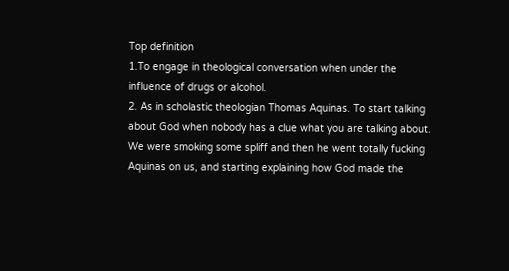Top definition
1.To engage in theological conversation when under the influence of drugs or alcohol.
2. As in scholastic theologian Thomas Aquinas. To start talking about God when nobody has a clue what you are talking about.
We were smoking some spliff and then he went totally fucking Aquinas on us, and starting explaining how God made the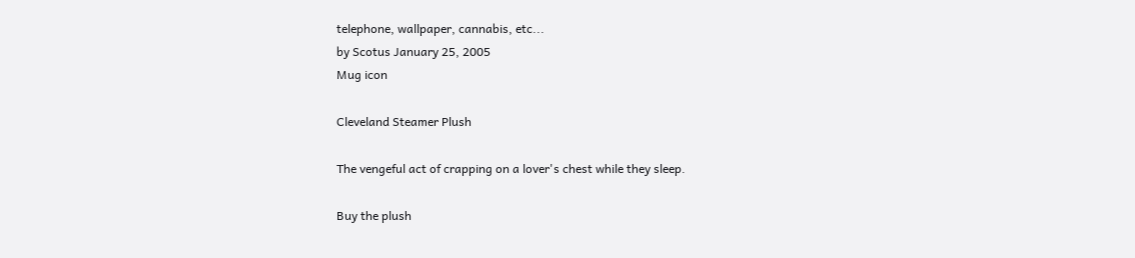telephone, wallpaper, cannabis, etc...
by Scotus January 25, 2005
Mug icon

Cleveland Steamer Plush

The vengeful act of crapping on a lover's chest while they sleep.

Buy the plush